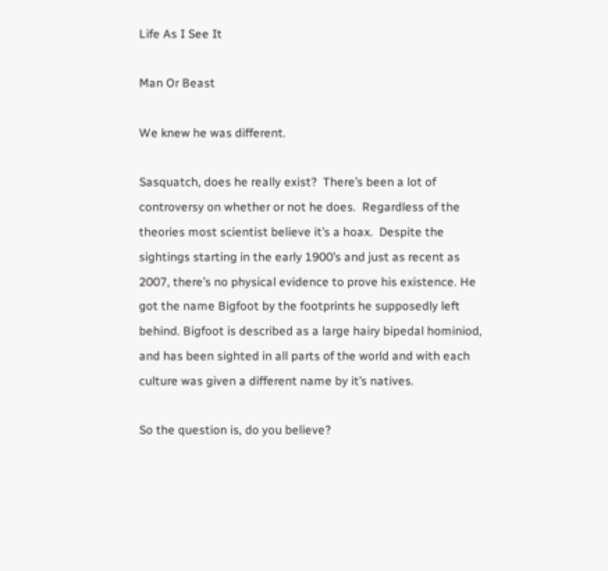Life As I See It

Man Or Beast

We knew he was different.

Sasquatch, does he really exist?  There’s been a lot of controversy on whether or not he does.  Regardless of the theories most scientist believe it’s a hoax.  Despite the sightings starting in the early 1900’s and just as recent as 2007, there’s no physical evidence to prove his existence. He got the name Bigfoot by the footprints he supposedly left behind. Bigfoot is described as a large hairy bipedal hominiod, and has been sighted in all parts of the world and with each culture was given a different name by it’s natives.

So the question is, do you believe?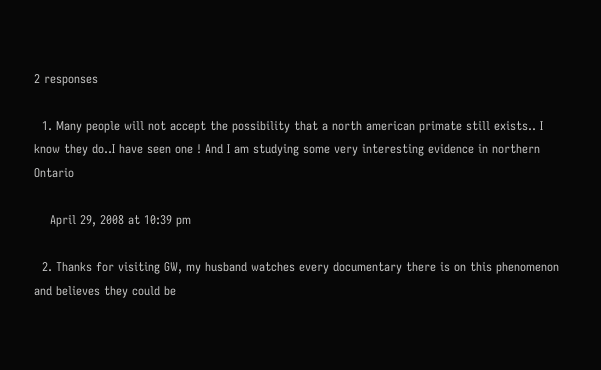2 responses

  1. Many people will not accept the possibility that a north american primate still exists.. I know they do..I have seen one ! And I am studying some very interesting evidence in northern Ontario

    April 29, 2008 at 10:39 pm

  2. Thanks for visiting GW, my husband watches every documentary there is on this phenomenon and believes they could be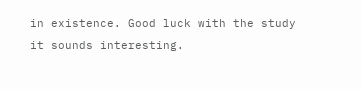in existence. Good luck with the study it sounds interesting.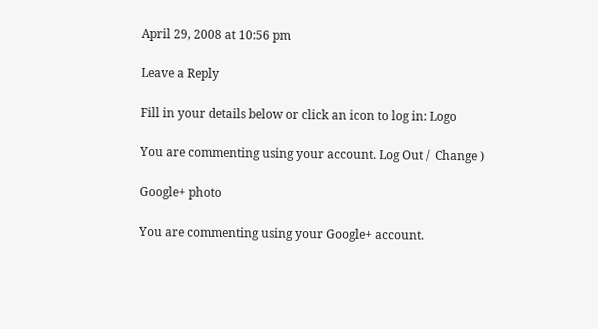April 29, 2008 at 10:56 pm

Leave a Reply

Fill in your details below or click an icon to log in: Logo

You are commenting using your account. Log Out /  Change )

Google+ photo

You are commenting using your Google+ account.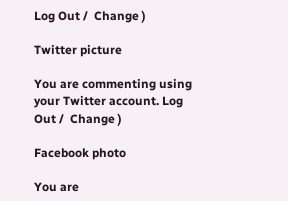Log Out /  Change )

Twitter picture

You are commenting using your Twitter account. Log Out /  Change )

Facebook photo

You are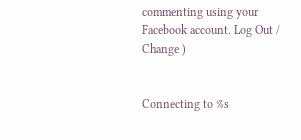commenting using your Facebook account. Log Out /  Change )


Connecting to %s